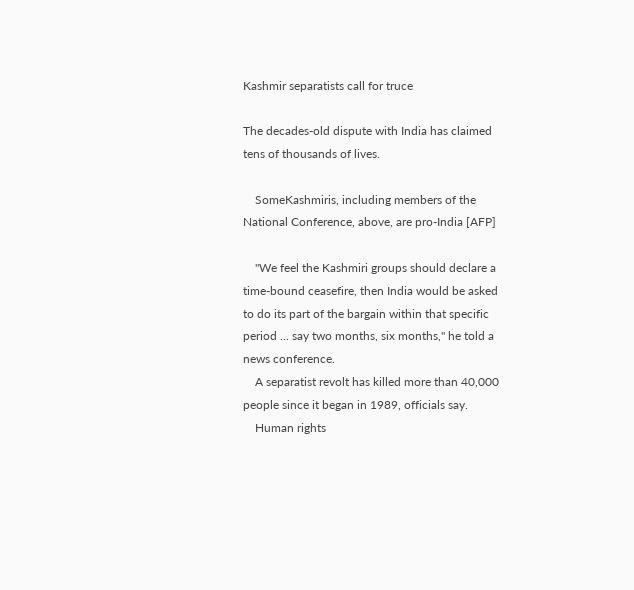Kashmir separatists call for truce

The decades-old dispute with India has claimed tens of thousands of lives.

    SomeKashmiris, including members of the National Conference, above, are pro-India [AFP]

    "We feel the Kashmiri groups should declare a time-bound ceasefire, then India would be asked to do its part of the bargain within that specific period ... say two months, six months," he told a news conference.
    A separatist revolt has killed more than 40,000 people since it began in 1989, officials say.
    Human rights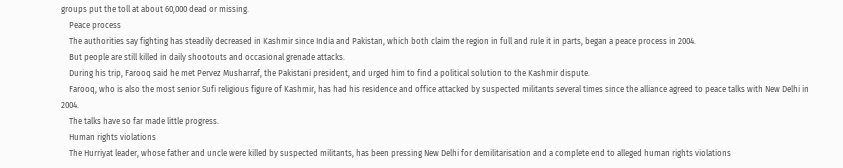groups put the toll at about 60,000 dead or missing.
    Peace process
    The authorities say fighting has steadily decreased in Kashmir since India and Pakistan, which both claim the region in full and rule it in parts, began a peace process in 2004.
    But people are still killed in daily shootouts and occasional grenade attacks.
    During his trip, Farooq said he met Pervez Musharraf, the Pakistani president, and urged him to find a political solution to the Kashmir dispute.
    Farooq, who is also the most senior Sufi religious figure of Kashmir, has had his residence and office attacked by suspected militants several times since the alliance agreed to peace talks with New Delhi in 2004.
    The talks have so far made little progress.
    Human rights violations
    The Hurriyat leader, whose father and uncle were killed by suspected militants, has been pressing New Delhi for demilitarisation and a complete end to alleged human rights violations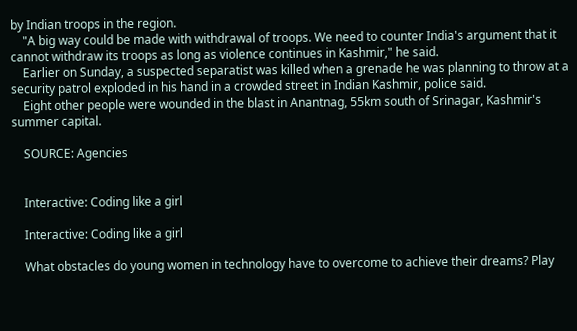by Indian troops in the region.
    "A big way could be made with withdrawal of troops. We need to counter India's argument that it cannot withdraw its troops as long as violence continues in Kashmir," he said.
    Earlier on Sunday, a suspected separatist was killed when a grenade he was planning to throw at a security patrol exploded in his hand in a crowded street in Indian Kashmir, police said.
    Eight other people were wounded in the blast in Anantnag, 55km south of Srinagar, Kashmir's summer capital.

    SOURCE: Agencies


    Interactive: Coding like a girl

    Interactive: Coding like a girl

    What obstacles do young women in technology have to overcome to achieve their dreams? Play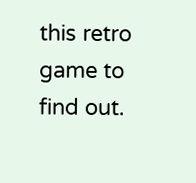this retro game to find out.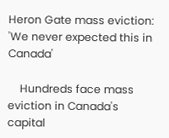Heron Gate mass eviction: 'We never expected this in Canada'

    Hundreds face mass eviction in Canada's capital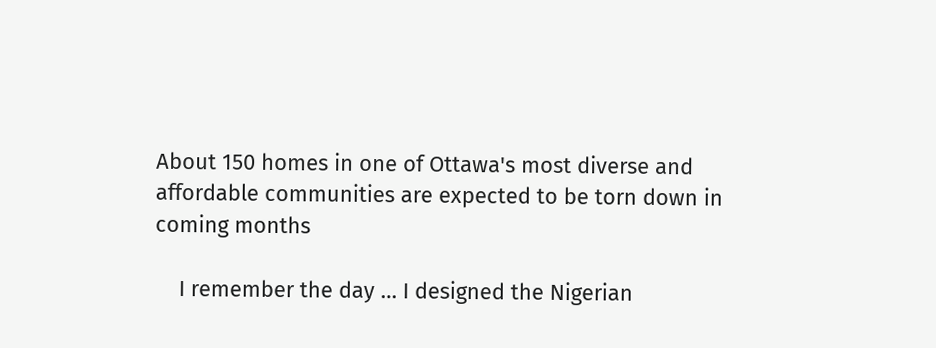About 150 homes in one of Ottawa's most diverse and affordable communities are expected to be torn down in coming months

    I remember the day … I designed the Nigerian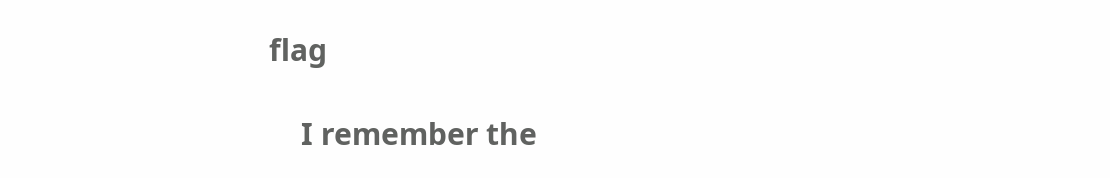flag

    I remember the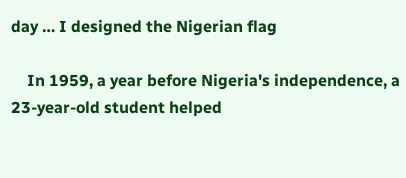day … I designed the Nigerian flag

    In 1959, a year before Nigeria's independence, a 23-year-old student helped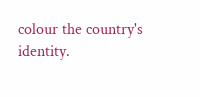colour the country's identity.